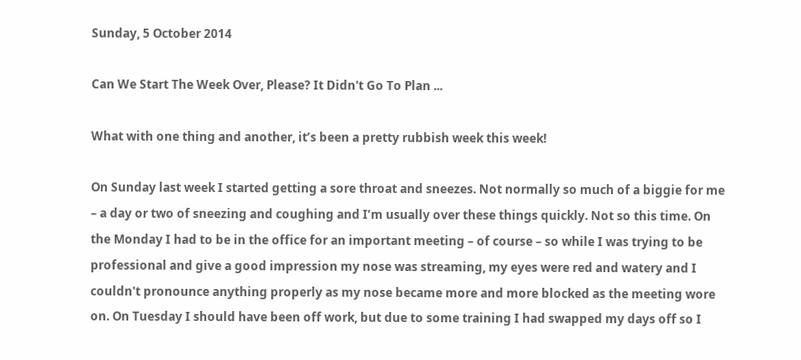Sunday, 5 October 2014

Can We Start The Week Over, Please? It Didn't Go To Plan ...

What with one thing and another, it’s been a pretty rubbish week this week!

On Sunday last week I started getting a sore throat and sneezes. Not normally so much of a biggie for me – a day or two of sneezing and coughing and I’m usually over these things quickly. Not so this time. On the Monday I had to be in the office for an important meeting – of course – so while I was trying to be professional and give a good impression my nose was streaming, my eyes were red and watery and I couldn't pronounce anything properly as my nose became more and more blocked as the meeting wore on. On Tuesday I should have been off work, but due to some training I had swapped my days off so I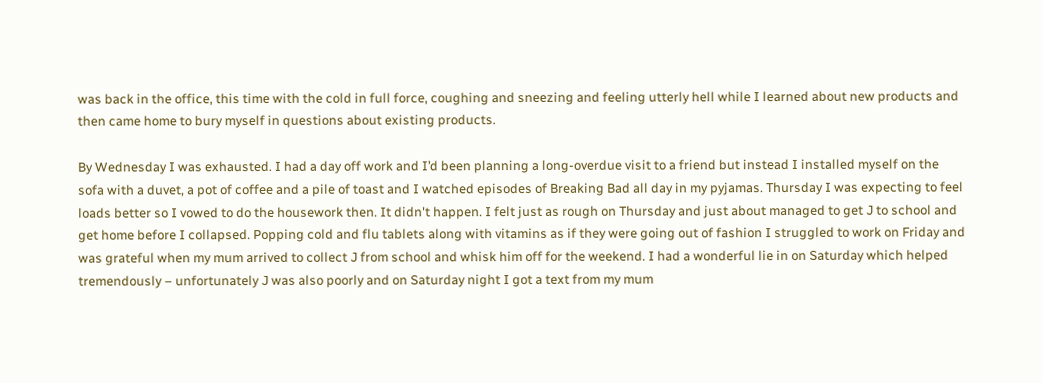was back in the office, this time with the cold in full force, coughing and sneezing and feeling utterly hell while I learned about new products and then came home to bury myself in questions about existing products.

By Wednesday I was exhausted. I had a day off work and I’d been planning a long-overdue visit to a friend but instead I installed myself on the sofa with a duvet, a pot of coffee and a pile of toast and I watched episodes of Breaking Bad all day in my pyjamas. Thursday I was expecting to feel loads better so I vowed to do the housework then. It didn't happen. I felt just as rough on Thursday and just about managed to get J to school and get home before I collapsed. Popping cold and flu tablets along with vitamins as if they were going out of fashion I struggled to work on Friday and was grateful when my mum arrived to collect J from school and whisk him off for the weekend. I had a wonderful lie in on Saturday which helped tremendously – unfortunately J was also poorly and on Saturday night I got a text from my mum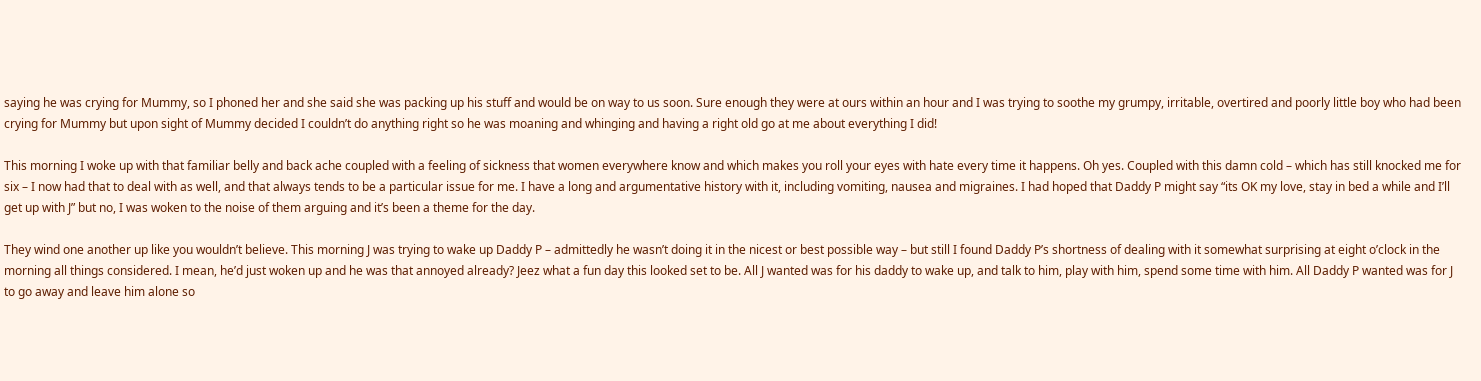saying he was crying for Mummy, so I phoned her and she said she was packing up his stuff and would be on way to us soon. Sure enough they were at ours within an hour and I was trying to soothe my grumpy, irritable, overtired and poorly little boy who had been crying for Mummy but upon sight of Mummy decided I couldn’t do anything right so he was moaning and whinging and having a right old go at me about everything I did!

This morning I woke up with that familiar belly and back ache coupled with a feeling of sickness that women everywhere know and which makes you roll your eyes with hate every time it happens. Oh yes. Coupled with this damn cold – which has still knocked me for six – I now had that to deal with as well, and that always tends to be a particular issue for me. I have a long and argumentative history with it, including vomiting, nausea and migraines. I had hoped that Daddy P might say “its OK my love, stay in bed a while and I’ll get up with J” but no, I was woken to the noise of them arguing and it’s been a theme for the day.

They wind one another up like you wouldn’t believe. This morning J was trying to wake up Daddy P – admittedly he wasn’t doing it in the nicest or best possible way – but still I found Daddy P’s shortness of dealing with it somewhat surprising at eight o’clock in the morning all things considered. I mean, he’d just woken up and he was that annoyed already? Jeez what a fun day this looked set to be. All J wanted was for his daddy to wake up, and talk to him, play with him, spend some time with him. All Daddy P wanted was for J to go away and leave him alone so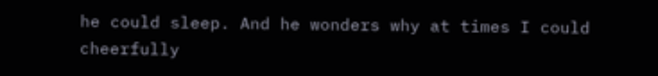he could sleep. And he wonders why at times I could cheerfully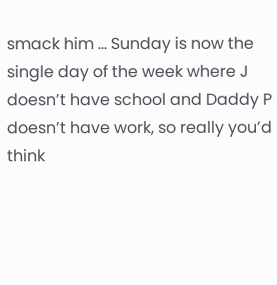smack him … Sunday is now the single day of the week where J doesn’t have school and Daddy P doesn’t have work, so really you’d think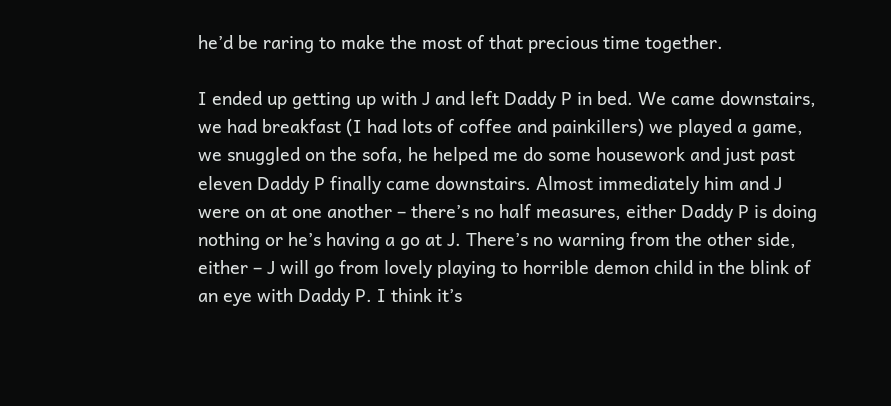he’d be raring to make the most of that precious time together.

I ended up getting up with J and left Daddy P in bed. We came downstairs, we had breakfast (I had lots of coffee and painkillers) we played a game, we snuggled on the sofa, he helped me do some housework and just past eleven Daddy P finally came downstairs. Almost immediately him and J were on at one another – there’s no half measures, either Daddy P is doing nothing or he’s having a go at J. There’s no warning from the other side, either – J will go from lovely playing to horrible demon child in the blink of an eye with Daddy P. I think it’s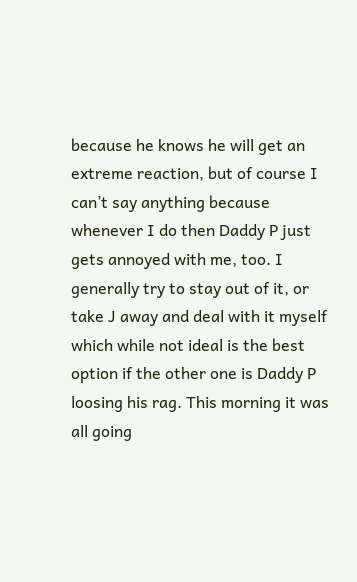because he knows he will get an extreme reaction, but of course I can’t say anything because whenever I do then Daddy P just gets annoyed with me, too. I generally try to stay out of it, or take J away and deal with it myself which while not ideal is the best option if the other one is Daddy P loosing his rag. This morning it was all going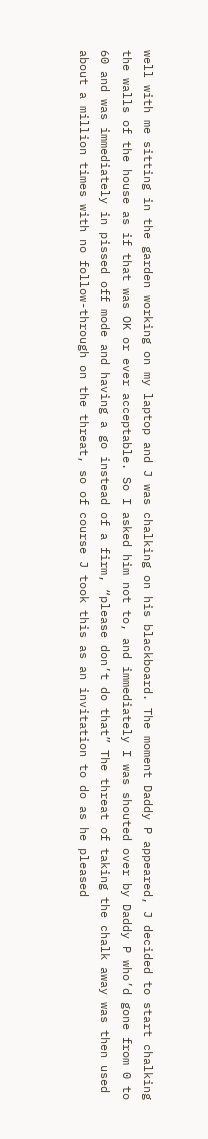well with me sitting in the garden working on my laptop and J was chalking on his blackboard. The moment Daddy P appeared, J decided to start chalking the walls of the house as if that was OK or ever acceptable. So I asked him not to, and immediately I was shouted over by Daddy P who’d gone from 0 to 60 and was immediately in pissed off mode and having a go instead of a firm, “please don’t do that” The threat of taking the chalk away was then used about a million times with no follow-through on the threat, so of course J took this as an invitation to do as he pleased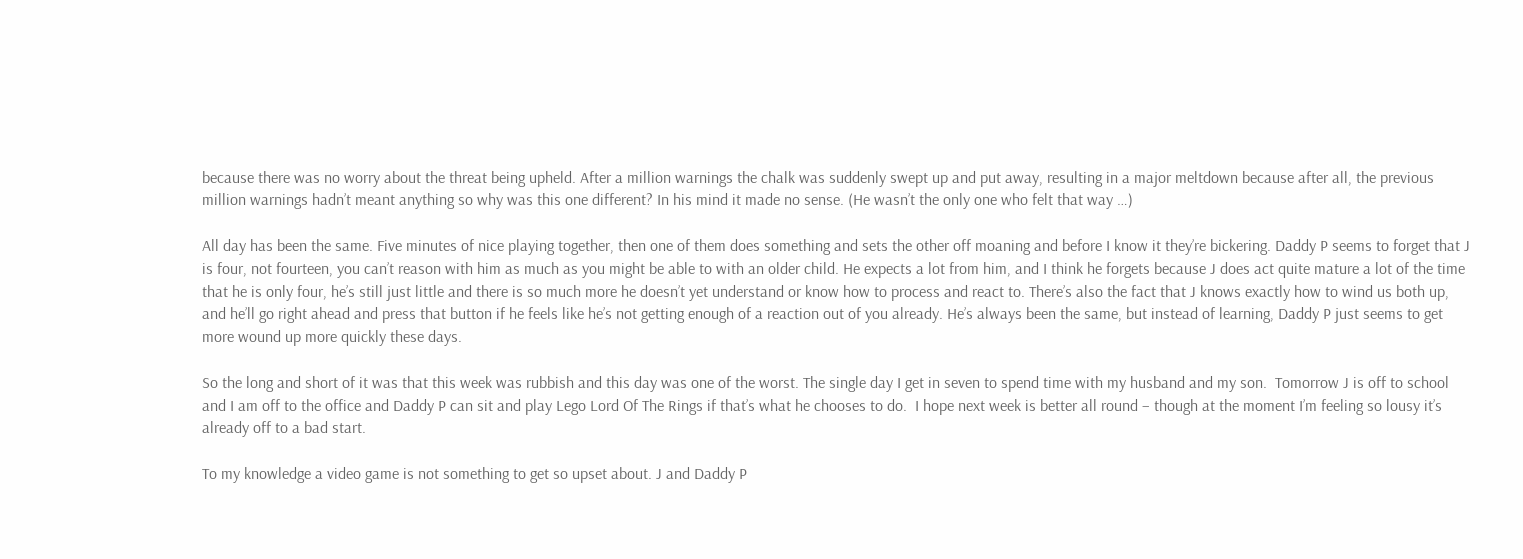because there was no worry about the threat being upheld. After a million warnings the chalk was suddenly swept up and put away, resulting in a major meltdown because after all, the previous million warnings hadn’t meant anything so why was this one different? In his mind it made no sense. (He wasn’t the only one who felt that way …)

All day has been the same. Five minutes of nice playing together, then one of them does something and sets the other off moaning and before I know it they’re bickering. Daddy P seems to forget that J is four, not fourteen, you can’t reason with him as much as you might be able to with an older child. He expects a lot from him, and I think he forgets because J does act quite mature a lot of the time that he is only four, he’s still just little and there is so much more he doesn’t yet understand or know how to process and react to. There’s also the fact that J knows exactly how to wind us both up, and he’ll go right ahead and press that button if he feels like he’s not getting enough of a reaction out of you already. He’s always been the same, but instead of learning, Daddy P just seems to get more wound up more quickly these days.

So the long and short of it was that this week was rubbish and this day was one of the worst. The single day I get in seven to spend time with my husband and my son.  Tomorrow J is off to school and I am off to the office and Daddy P can sit and play Lego Lord Of The Rings if that’s what he chooses to do.  I hope next week is better all round – though at the moment I’m feeling so lousy it’s already off to a bad start.

To my knowledge a video game is not something to get so upset about. J and Daddy P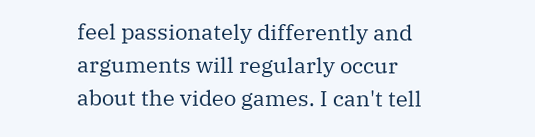feel passionately differently and arguments will regularly occur about the video games. I can't tell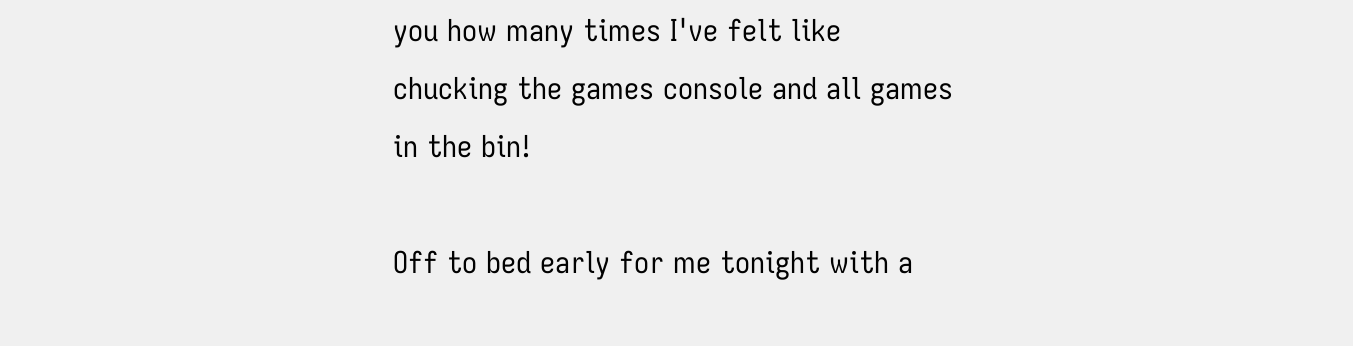you how many times I've felt like chucking the games console and all games in the bin!

Off to bed early for me tonight with a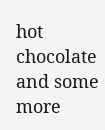hot chocolate and some more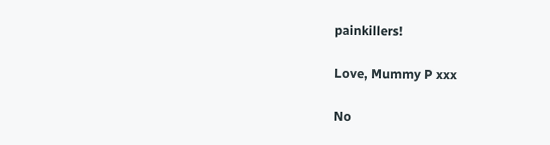painkillers!

Love, Mummy P xxx

No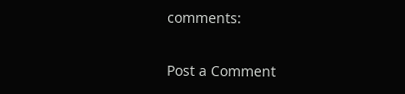comments:

Post a Comment